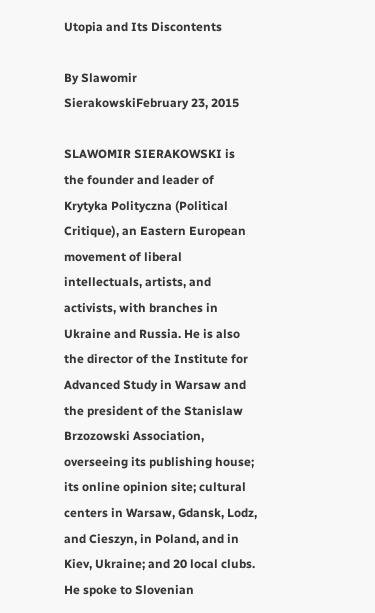Utopia and Its Discontents

By Slawomir SierakowskiFebruary 23, 2015

SLAWOMIR SIERAKOWSKI is the founder and leader of Krytyka Polityczna (Political Critique), an Eastern European movement of liberal intellectuals, artists, and activists, with branches in Ukraine and Russia. He is also the director of the Institute for Advanced Study in Warsaw and the president of the Stanislaw Brzozowski Association, overseeing its publishing house; its online opinion site; cultural centers in Warsaw, Gdansk, Lodz, and Cieszyn, in Poland, and in Kiev, Ukraine; and 20 local clubs. He spoke to Slovenian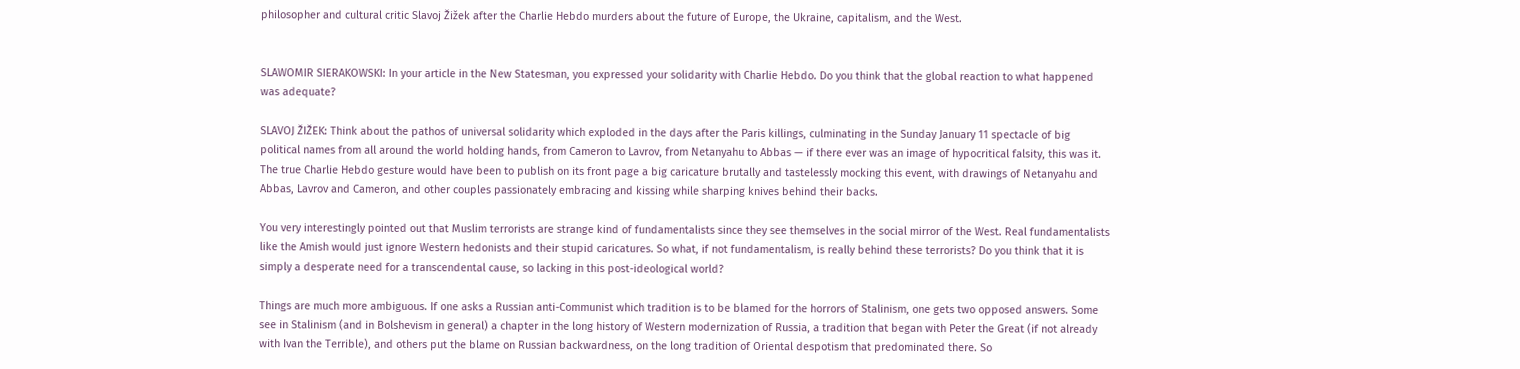philosopher and cultural critic Slavoj Žižek after the Charlie Hebdo murders about the future of Europe, the Ukraine, capitalism, and the West.


SLAWOMIR SIERAKOWSKI: In your article in the New Statesman, you expressed your solidarity with Charlie Hebdo. Do you think that the global reaction to what happened was adequate?

SLAVOJ ŽIŽEK: Think about the pathos of universal solidarity which exploded in the days after the Paris killings, culminating in the Sunday January 11 spectacle of big political names from all around the world holding hands, from Cameron to Lavrov, from Netanyahu to Abbas — if there ever was an image of hypocritical falsity, this was it. The true Charlie Hebdo gesture would have been to publish on its front page a big caricature brutally and tastelessly mocking this event, with drawings of Netanyahu and Abbas, Lavrov and Cameron, and other couples passionately embracing and kissing while sharping knives behind their backs.

You very interestingly pointed out that Muslim terrorists are strange kind of fundamentalists since they see themselves in the social mirror of the West. Real fundamentalists like the Amish would just ignore Western hedonists and their stupid caricatures. So what, if not fundamentalism, is really behind these terrorists? Do you think that it is simply a desperate need for a transcendental cause, so lacking in this post-ideological world?

Things are much more ambiguous. If one asks a Russian anti-Communist which tradition is to be blamed for the horrors of Stalinism, one gets two opposed answers. Some see in Stalinism (and in Bolshevism in general) a chapter in the long history of Western modernization of Russia, a tradition that began with Peter the Great (if not already with Ivan the Terrible), and others put the blame on Russian backwardness, on the long tradition of Oriental despotism that predominated there. So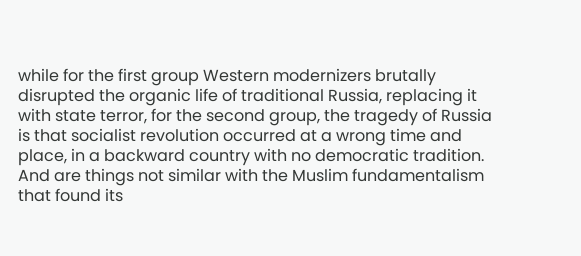while for the first group Western modernizers brutally disrupted the organic life of traditional Russia, replacing it with state terror, for the second group, the tragedy of Russia is that socialist revolution occurred at a wrong time and place, in a backward country with no democratic tradition. And are things not similar with the Muslim fundamentalism that found its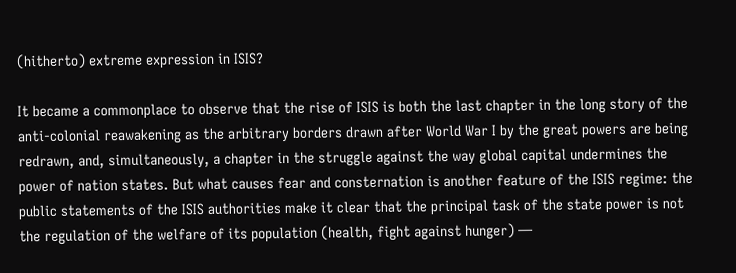(hitherto) extreme expression in ISIS?

It became a commonplace to observe that the rise of ISIS is both the last chapter in the long story of the anti-colonial reawakening as the arbitrary borders drawn after World War I by the great powers are being redrawn, and, simultaneously, a chapter in the struggle against the way global capital undermines the power of nation states. But what causes fear and consternation is another feature of the ISIS regime: the public statements of the ISIS authorities make it clear that the principal task of the state power is not the regulation of the welfare of its population (health, fight against hunger) —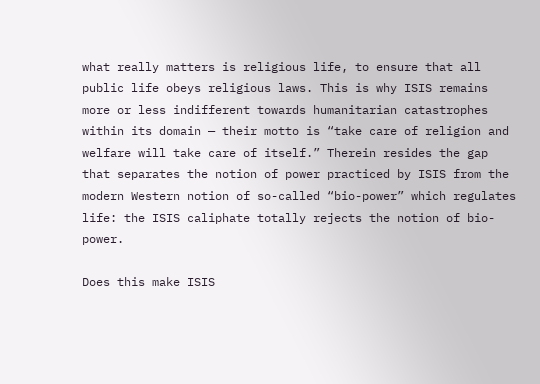what really matters is religious life, to ensure that all public life obeys religious laws. This is why ISIS remains more or less indifferent towards humanitarian catastrophes within its domain — their motto is “take care of religion and welfare will take care of itself.” Therein resides the gap that separates the notion of power practiced by ISIS from the modern Western notion of so-called “bio-power” which regulates life: the ISIS caliphate totally rejects the notion of bio-power.

Does this make ISIS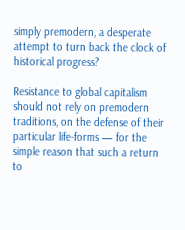simply premodern, a desperate attempt to turn back the clock of historical progress?

Resistance to global capitalism should not rely on premodern traditions, on the defense of their particular life-forms — for the simple reason that such a return to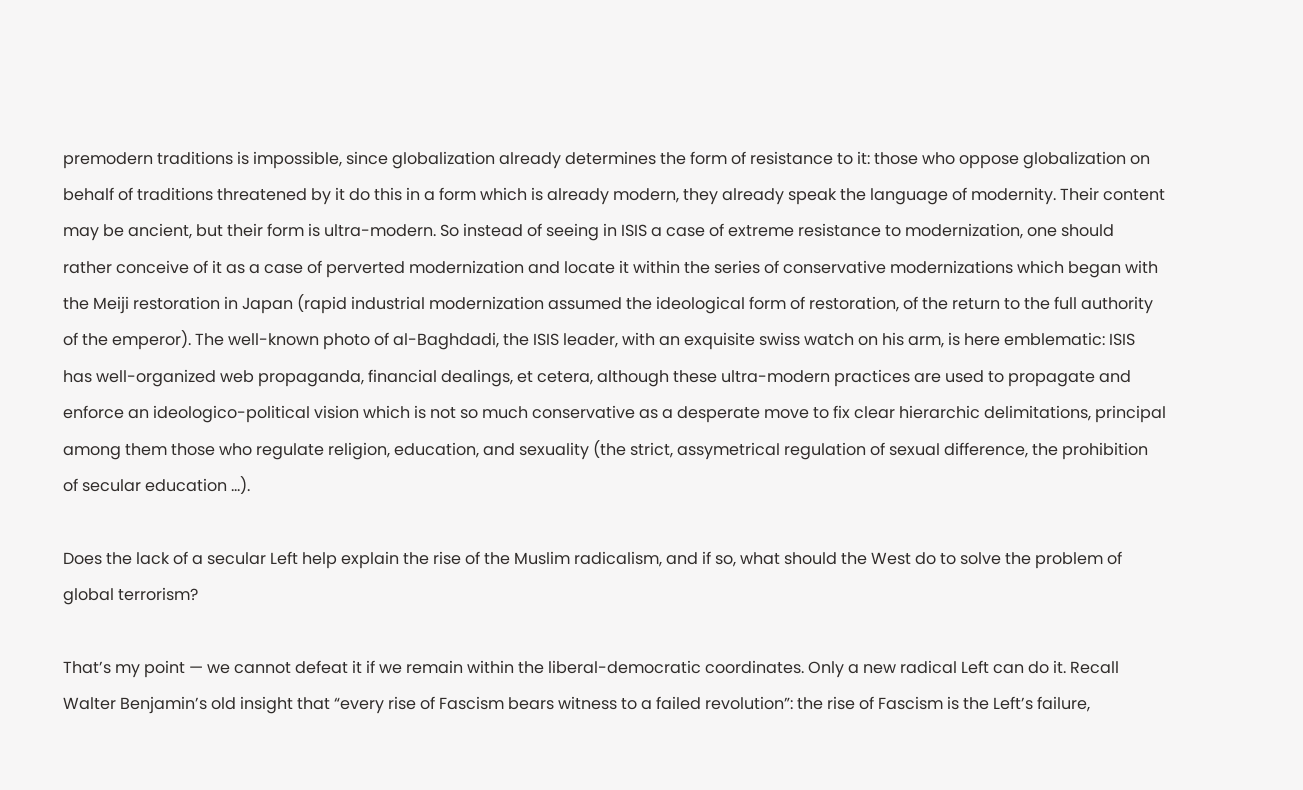premodern traditions is impossible, since globalization already determines the form of resistance to it: those who oppose globalization on behalf of traditions threatened by it do this in a form which is already modern, they already speak the language of modernity. Their content may be ancient, but their form is ultra-modern. So instead of seeing in ISIS a case of extreme resistance to modernization, one should rather conceive of it as a case of perverted modernization and locate it within the series of conservative modernizations which began with the Meiji restoration in Japan (rapid industrial modernization assumed the ideological form of restoration, of the return to the full authority of the emperor). The well-known photo of al-Baghdadi, the ISIS leader, with an exquisite swiss watch on his arm, is here emblematic: ISIS has well-organized web propaganda, financial dealings, et cetera, although these ultra-modern practices are used to propagate and enforce an ideologico-political vision which is not so much conservative as a desperate move to fix clear hierarchic delimitations, principal among them those who regulate religion, education, and sexuality (the strict, assymetrical regulation of sexual difference, the prohibition of secular education …).

Does the lack of a secular Left help explain the rise of the Muslim radicalism, and if so, what should the West do to solve the problem of global terrorism?

That’s my point — we cannot defeat it if we remain within the liberal-democratic coordinates. Only a new radical Left can do it. Recall Walter Benjamin’s old insight that “every rise of Fascism bears witness to a failed revolution”: the rise of Fascism is the Left’s failure,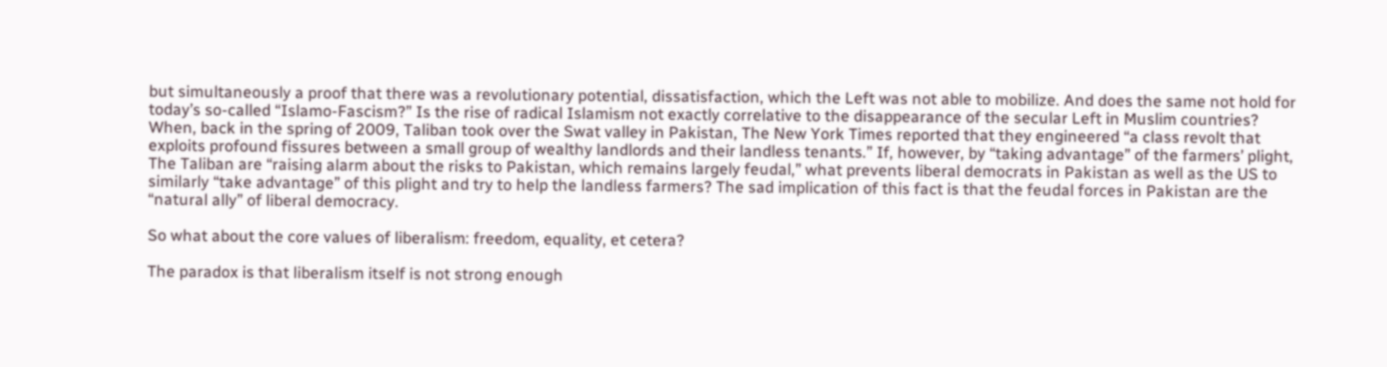but simultaneously a proof that there was a revolutionary potential, dissatisfaction, which the Left was not able to mobilize. And does the same not hold for today’s so-called “Islamo-Fascism?” Is the rise of radical Islamism not exactly correlative to the disappearance of the secular Left in Muslim countries? When, back in the spring of 2009, Taliban took over the Swat valley in Pakistan, The New York Times reported that they engineered “a class revolt that exploits profound fissures between a small group of wealthy landlords and their landless tenants.” If, however, by “taking advantage” of the farmers’ plight, The Taliban are “raising alarm about the risks to Pakistan, which remains largely feudal,” what prevents liberal democrats in Pakistan as well as the US to similarly “take advantage” of this plight and try to help the landless farmers? The sad implication of this fact is that the feudal forces in Pakistan are the “natural ally” of liberal democracy.

So what about the core values of liberalism: freedom, equality, et cetera?

The paradox is that liberalism itself is not strong enough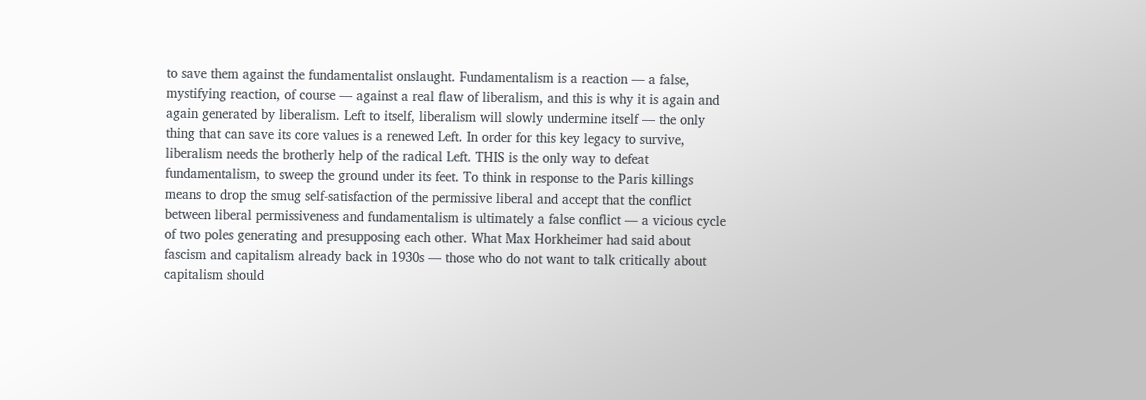to save them against the fundamentalist onslaught. Fundamentalism is a reaction — a false, mystifying reaction, of course — against a real flaw of liberalism, and this is why it is again and again generated by liberalism. Left to itself, liberalism will slowly undermine itself — the only thing that can save its core values is a renewed Left. In order for this key legacy to survive, liberalism needs the brotherly help of the radical Left. THIS is the only way to defeat fundamentalism, to sweep the ground under its feet. To think in response to the Paris killings means to drop the smug self-satisfaction of the permissive liberal and accept that the conflict between liberal permissiveness and fundamentalism is ultimately a false conflict — a vicious cycle of two poles generating and presupposing each other. What Max Horkheimer had said about fascism and capitalism already back in 1930s — those who do not want to talk critically about capitalism should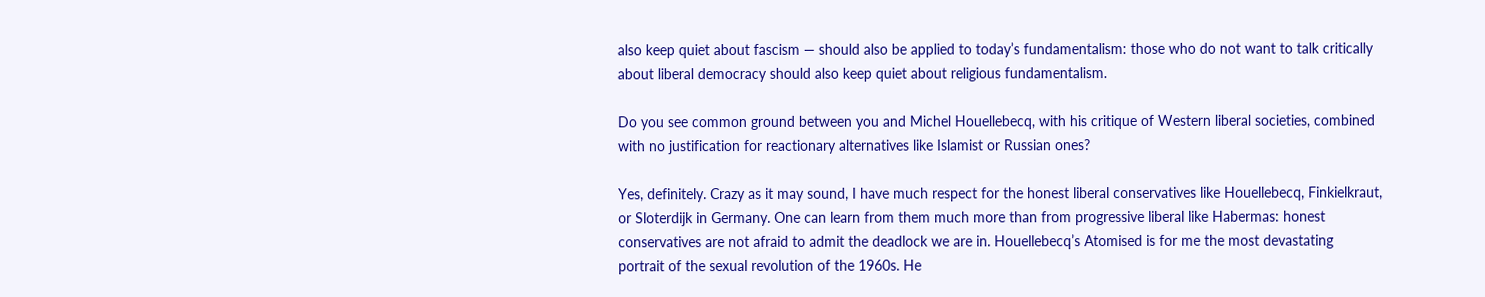also keep quiet about fascism — should also be applied to today’s fundamentalism: those who do not want to talk critically about liberal democracy should also keep quiet about religious fundamentalism.

Do you see common ground between you and Michel Houellebecq, with his critique of Western liberal societies, combined with no justification for reactionary alternatives like Islamist or Russian ones?

Yes, definitely. Crazy as it may sound, I have much respect for the honest liberal conservatives like Houellebecq, Finkielkraut, or Sloterdijk in Germany. One can learn from them much more than from progressive liberal like Habermas: honest conservatives are not afraid to admit the deadlock we are in. Houellebecq’s Atomised is for me the most devastating portrait of the sexual revolution of the 1960s. He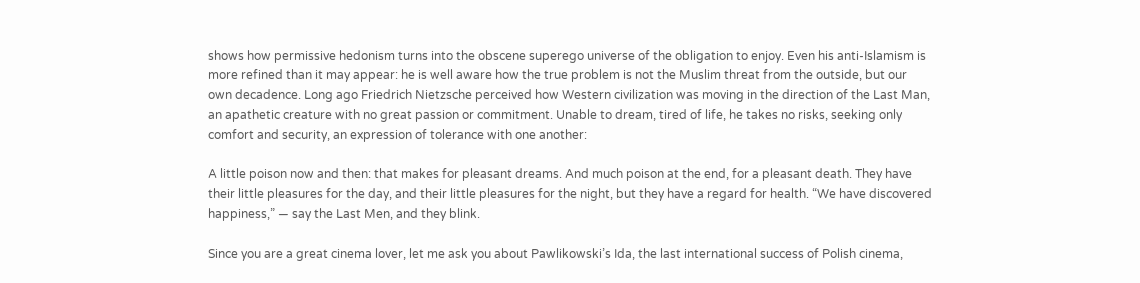shows how permissive hedonism turns into the obscene superego universe of the obligation to enjoy. Even his anti-Islamism is more refined than it may appear: he is well aware how the true problem is not the Muslim threat from the outside, but our own decadence. Long ago Friedrich Nietzsche perceived how Western civilization was moving in the direction of the Last Man, an apathetic creature with no great passion or commitment. Unable to dream, tired of life, he takes no risks, seeking only comfort and security, an expression of tolerance with one another:

A little poison now and then: that makes for pleasant dreams. And much poison at the end, for a pleasant death. They have their little pleasures for the day, and their little pleasures for the night, but they have a regard for health. “We have discovered happiness,” — say the Last Men, and they blink.

Since you are a great cinema lover, let me ask you about Pawlikowski’s Ida, the last international success of Polish cinema,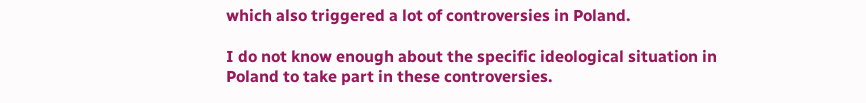which also triggered a lot of controversies in Poland.

I do not know enough about the specific ideological situation in Poland to take part in these controversies.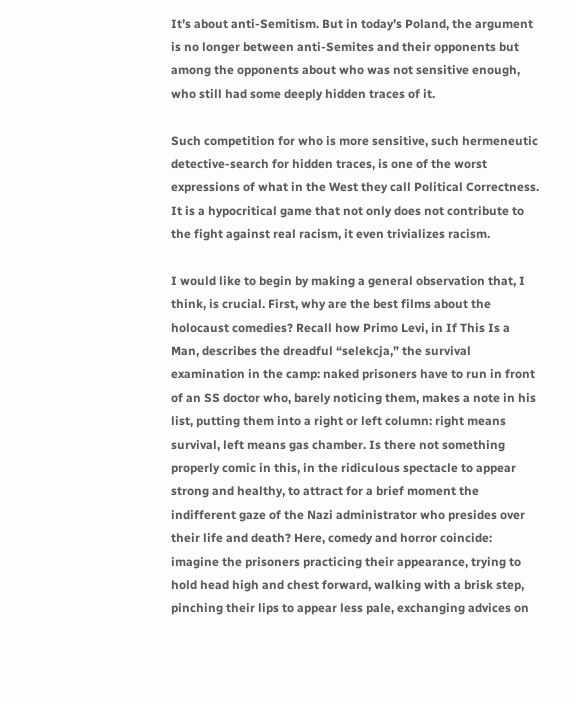It’s about anti-Semitism. But in today’s Poland, the argument is no longer between anti-Semites and their opponents but among the opponents about who was not sensitive enough, who still had some deeply hidden traces of it.

Such competition for who is more sensitive, such hermeneutic detective-search for hidden traces, is one of the worst expressions of what in the West they call Political Correctness. It is a hypocritical game that not only does not contribute to the fight against real racism, it even trivializes racism.

I would like to begin by making a general observation that, I think, is crucial. First, why are the best films about the holocaust comedies? Recall how Primo Levi, in If This Is a Man, describes the dreadful “selekcja,” the survival examination in the camp: naked prisoners have to run in front of an SS doctor who, barely noticing them, makes a note in his list, putting them into a right or left column: right means survival, left means gas chamber. Is there not something properly comic in this, in the ridiculous spectacle to appear strong and healthy, to attract for a brief moment the indifferent gaze of the Nazi administrator who presides over their life and death? Here, comedy and horror coincide: imagine the prisoners practicing their appearance, trying to hold head high and chest forward, walking with a brisk step, pinching their lips to appear less pale, exchanging advices on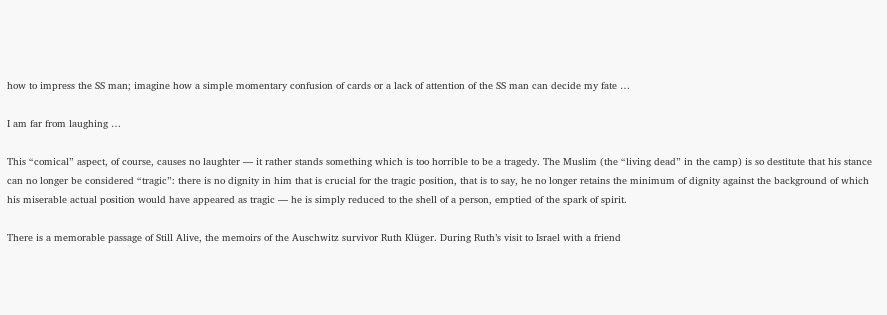how to impress the SS man; imagine how a simple momentary confusion of cards or a lack of attention of the SS man can decide my fate …

I am far from laughing …

This “comical” aspect, of course, causes no laughter — it rather stands something which is too horrible to be a tragedy. The Muslim (the “living dead” in the camp) is so destitute that his stance can no longer be considered “tragic”: there is no dignity in him that is crucial for the tragic position, that is to say, he no longer retains the minimum of dignity against the background of which his miserable actual position would have appeared as tragic — he is simply reduced to the shell of a person, emptied of the spark of spirit.

There is a memorable passage of Still Alive, the memoirs of the Auschwitz survivor Ruth Klüger. During Ruth’s visit to Israel with a friend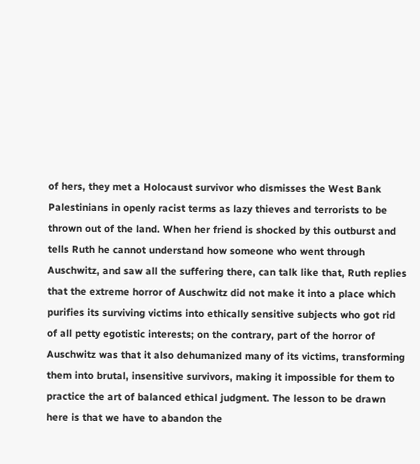of hers, they met a Holocaust survivor who dismisses the West Bank Palestinians in openly racist terms as lazy thieves and terrorists to be thrown out of the land. When her friend is shocked by this outburst and tells Ruth he cannot understand how someone who went through Auschwitz, and saw all the suffering there, can talk like that, Ruth replies that the extreme horror of Auschwitz did not make it into a place which purifies its surviving victims into ethically sensitive subjects who got rid of all petty egotistic interests; on the contrary, part of the horror of Auschwitz was that it also dehumanized many of its victims, transforming them into brutal, insensitive survivors, making it impossible for them to practice the art of balanced ethical judgment. The lesson to be drawn here is that we have to abandon the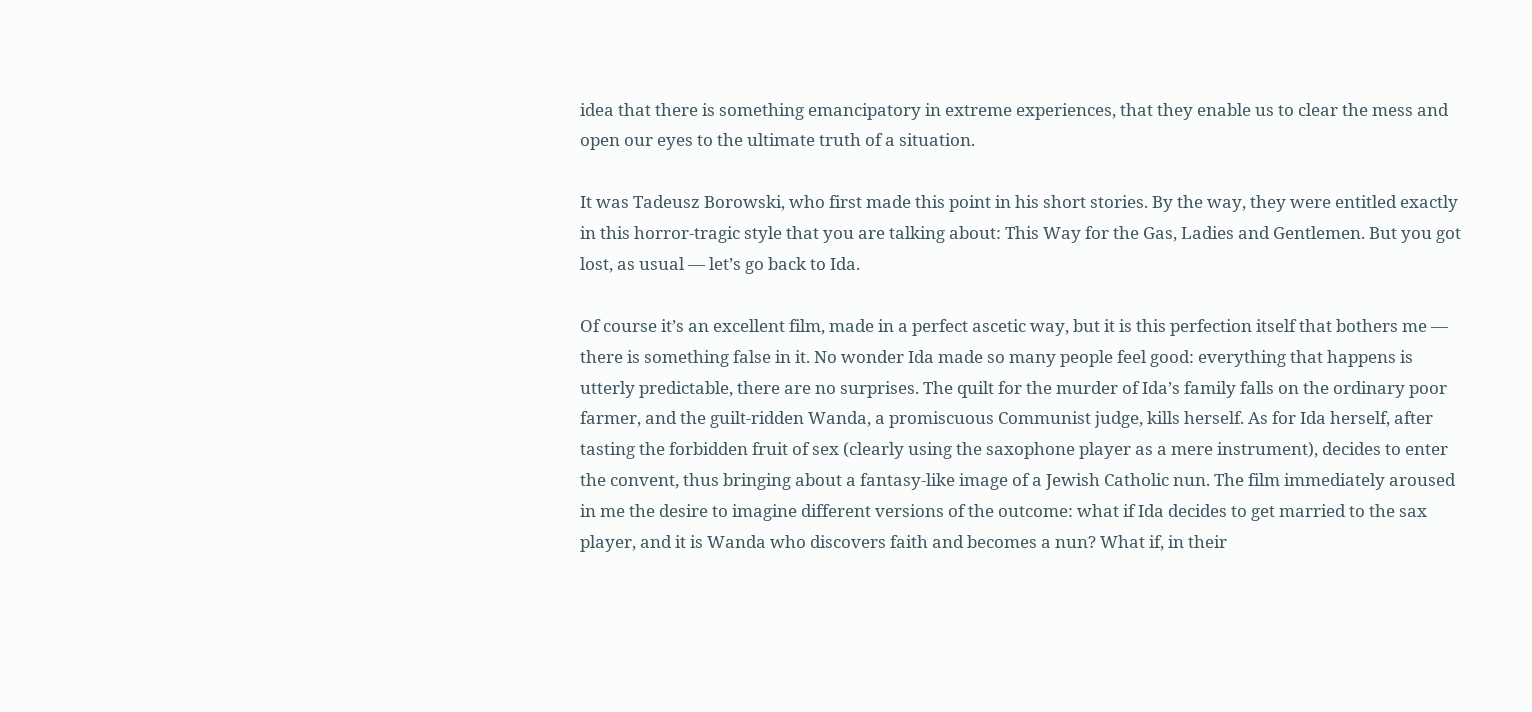idea that there is something emancipatory in extreme experiences, that they enable us to clear the mess and open our eyes to the ultimate truth of a situation.

It was Tadeusz Borowski, who first made this point in his short stories. By the way, they were entitled exactly in this horror-tragic style that you are talking about: This Way for the Gas, Ladies and Gentlemen. But you got lost, as usual — let’s go back to Ida.

Of course it’s an excellent film, made in a perfect ascetic way, but it is this perfection itself that bothers me — there is something false in it. No wonder Ida made so many people feel good: everything that happens is utterly predictable, there are no surprises. The quilt for the murder of Ida’s family falls on the ordinary poor farmer, and the guilt-ridden Wanda, a promiscuous Communist judge, kills herself. As for Ida herself, after tasting the forbidden fruit of sex (clearly using the saxophone player as a mere instrument), decides to enter the convent, thus bringing about a fantasy-like image of a Jewish Catholic nun. The film immediately aroused in me the desire to imagine different versions of the outcome: what if Ida decides to get married to the sax player, and it is Wanda who discovers faith and becomes a nun? What if, in their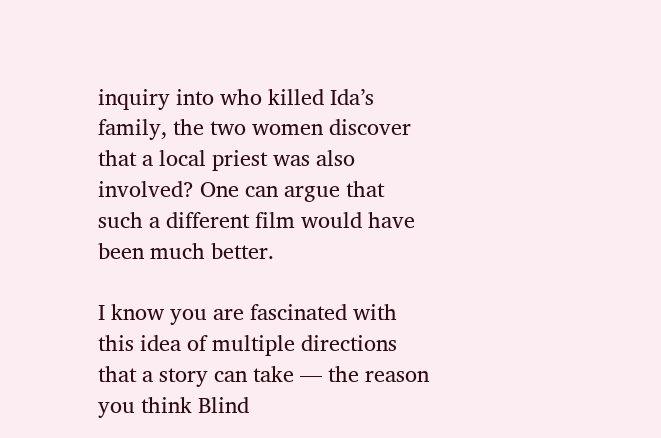inquiry into who killed Ida’s family, the two women discover that a local priest was also involved? One can argue that such a different film would have been much better.

I know you are fascinated with this idea of multiple directions that a story can take — the reason you think Blind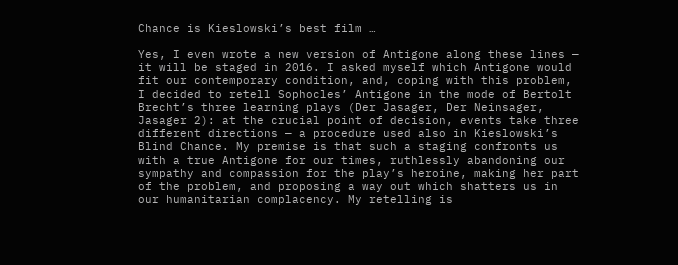Chance is Kieslowski’s best film …

Yes, I even wrote a new version of Antigone along these lines — it will be staged in 2016. I asked myself which Antigone would fit our contemporary condition, and, coping with this problem, I decided to retell Sophocles’ Antigone in the mode of Bertolt Brecht’s three learning plays (Der Jasager, Der Neinsager, Jasager 2): at the crucial point of decision, events take three different directions — a procedure used also in Kieslowski’s Blind Chance. My premise is that such a staging confronts us with a true Antigone for our times, ruthlessly abandoning our sympathy and compassion for the play’s heroine, making her part of the problem, and proposing a way out which shatters us in our humanitarian complacency. My retelling is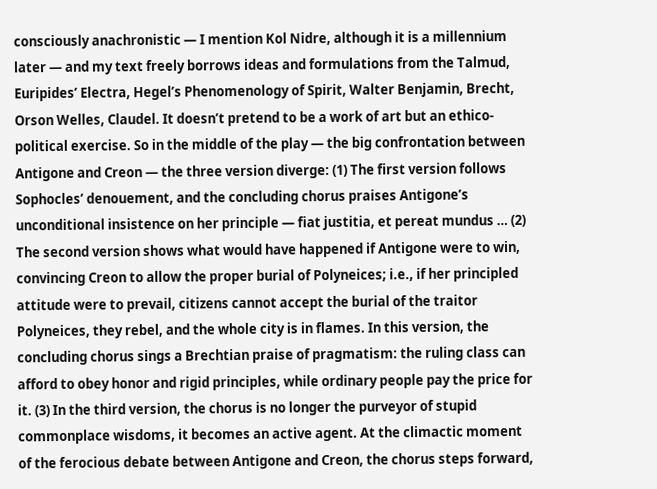consciously anachronistic — I mention Kol Nidre, although it is a millennium later — and my text freely borrows ideas and formulations from the Talmud, Euripides’ Electra, Hegel’s Phenomenology of Spirit, Walter Benjamin, Brecht, Orson Welles, Claudel. It doesn’t pretend to be a work of art but an ethico-political exercise. So in the middle of the play — the big confrontation between Antigone and Creon — the three version diverge: (1) The first version follows Sophocles’ denouement, and the concluding chorus praises Antigone’s unconditional insistence on her principle — fiat justitia, et pereat mundus … (2) The second version shows what would have happened if Antigone were to win, convincing Creon to allow the proper burial of Polyneices; i.e., if her principled attitude were to prevail, citizens cannot accept the burial of the traitor Polyneices, they rebel, and the whole city is in flames. In this version, the concluding chorus sings a Brechtian praise of pragmatism: the ruling class can afford to obey honor and rigid principles, while ordinary people pay the price for it. (3) In the third version, the chorus is no longer the purveyor of stupid commonplace wisdoms, it becomes an active agent. At the climactic moment of the ferocious debate between Antigone and Creon, the chorus steps forward,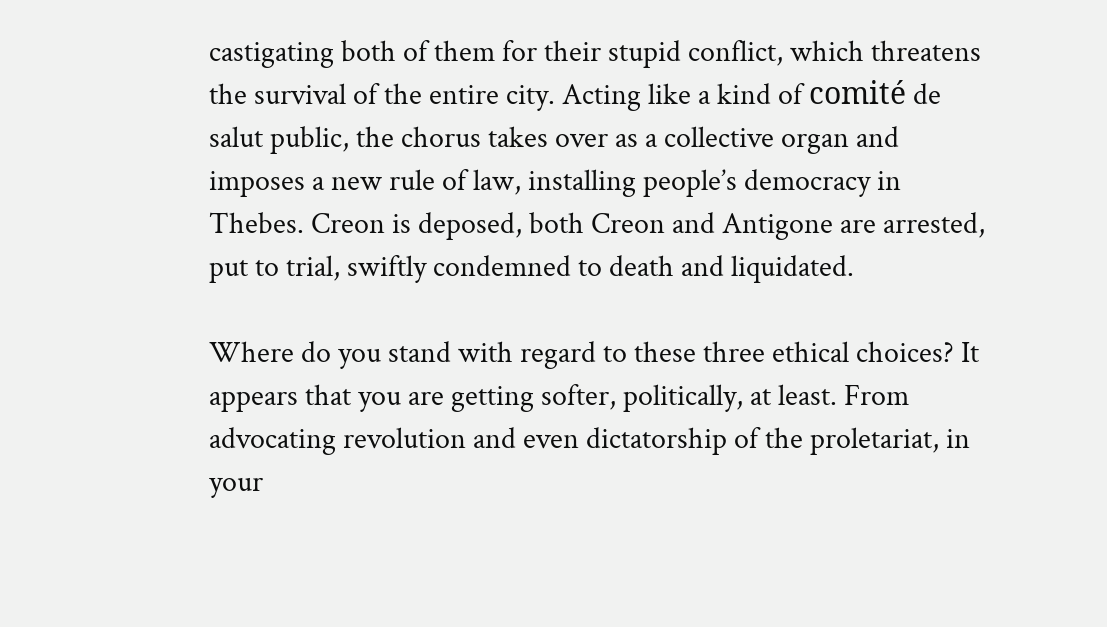castigating both of them for their stupid conflict, which threatens the survival of the entire city. Acting like a kind of comité de salut public, the chorus takes over as a collective organ and imposes a new rule of law, installing people’s democracy in Thebes. Creon is deposed, both Creon and Antigone are arrested, put to trial, swiftly condemned to death and liquidated.

Where do you stand with regard to these three ethical choices? It appears that you are getting softer, politically, at least. From advocating revolution and even dictatorship of the proletariat, in your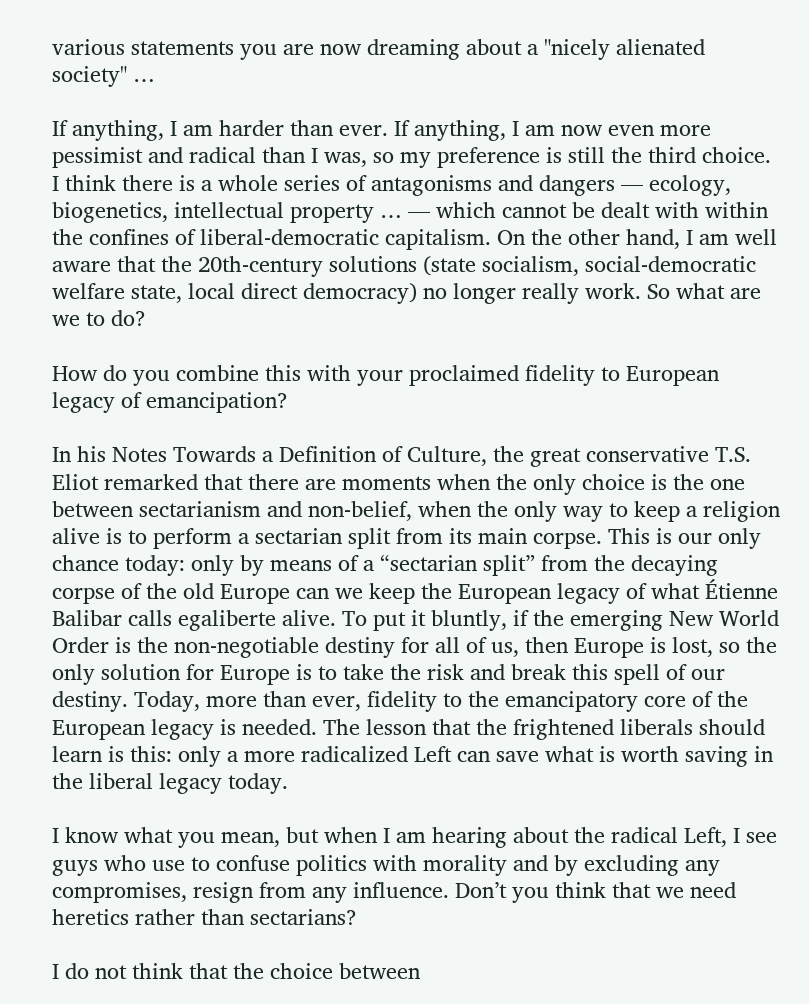various statements you are now dreaming about a "nicely alienated society" …

If anything, I am harder than ever. If anything, I am now even more pessimist and radical than I was, so my preference is still the third choice. I think there is a whole series of antagonisms and dangers — ecology, biogenetics, intellectual property … — which cannot be dealt with within the confines of liberal-democratic capitalism. On the other hand, I am well aware that the 20th-century solutions (state socialism, social-democratic welfare state, local direct democracy) no longer really work. So what are we to do?

How do you combine this with your proclaimed fidelity to European legacy of emancipation?

In his Notes Towards a Definition of Culture, the great conservative T.S. Eliot remarked that there are moments when the only choice is the one between sectarianism and non-belief, when the only way to keep a religion alive is to perform a sectarian split from its main corpse. This is our only chance today: only by means of a “sectarian split” from the decaying corpse of the old Europe can we keep the European legacy of what Étienne Balibar calls egaliberte alive. To put it bluntly, if the emerging New World Order is the non-negotiable destiny for all of us, then Europe is lost, so the only solution for Europe is to take the risk and break this spell of our destiny. Today, more than ever, fidelity to the emancipatory core of the European legacy is needed. The lesson that the frightened liberals should learn is this: only a more radicalized Left can save what is worth saving in the liberal legacy today.

I know what you mean, but when I am hearing about the radical Left, I see guys who use to confuse politics with morality and by excluding any compromises, resign from any influence. Don’t you think that we need heretics rather than sectarians?

I do not think that the choice between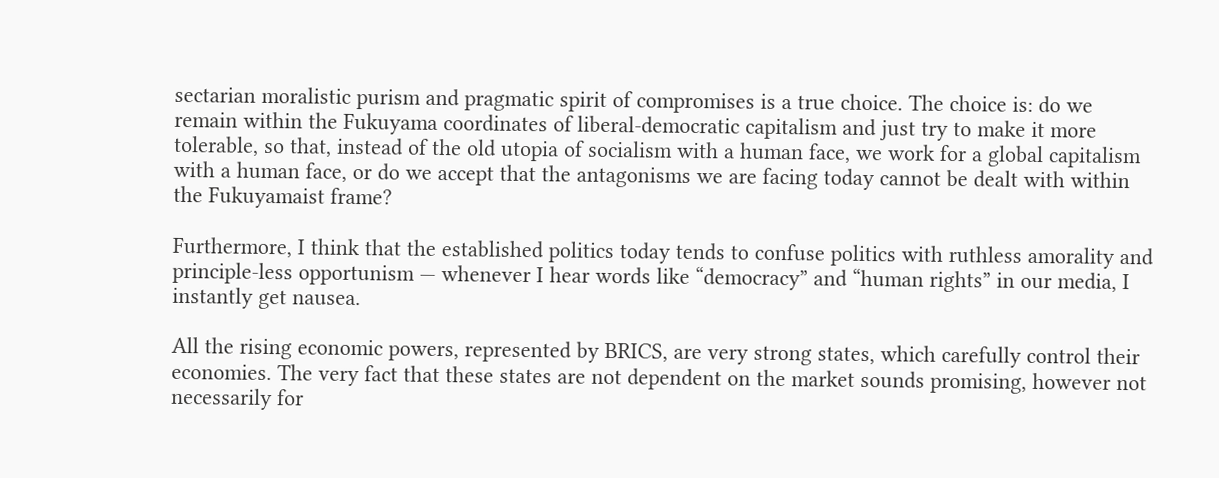sectarian moralistic purism and pragmatic spirit of compromises is a true choice. The choice is: do we remain within the Fukuyama coordinates of liberal-democratic capitalism and just try to make it more tolerable, so that, instead of the old utopia of socialism with a human face, we work for a global capitalism with a human face, or do we accept that the antagonisms we are facing today cannot be dealt with within the Fukuyamaist frame?

Furthermore, I think that the established politics today tends to confuse politics with ruthless amorality and principle-less opportunism — whenever I hear words like “democracy” and “human rights” in our media, I instantly get nausea.

All the rising economic powers, represented by BRICS, are very strong states, which carefully control their economies. The very fact that these states are not dependent on the market sounds promising, however not necessarily for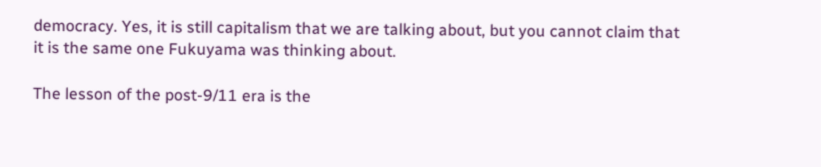democracy. Yes, it is still capitalism that we are talking about, but you cannot claim that it is the same one Fukuyama was thinking about.

The lesson of the post-9/11 era is the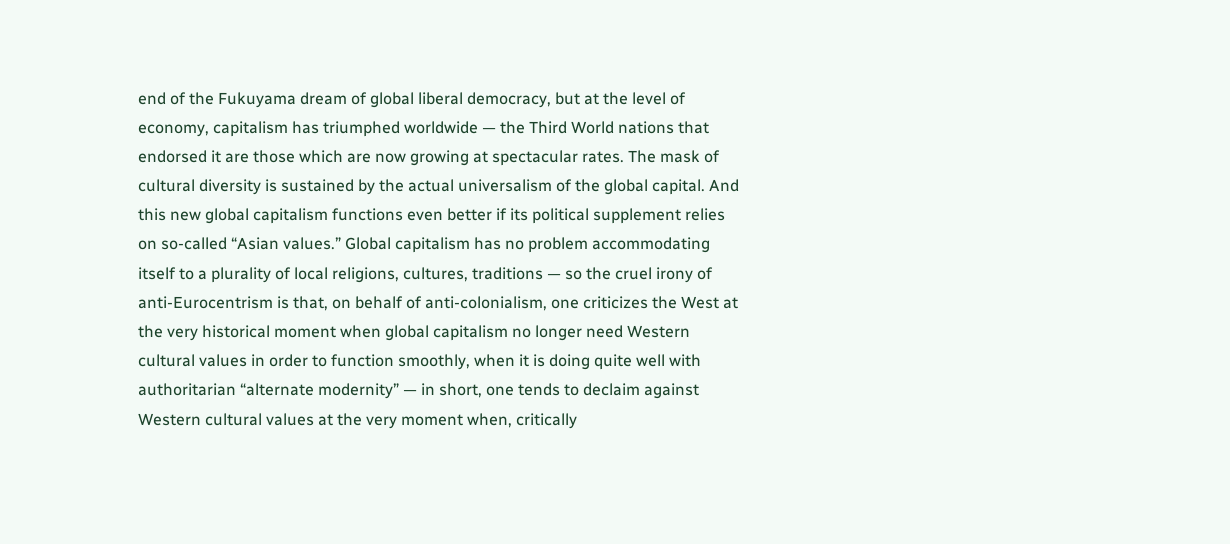end of the Fukuyama dream of global liberal democracy, but at the level of economy, capitalism has triumphed worldwide — the Third World nations that endorsed it are those which are now growing at spectacular rates. The mask of cultural diversity is sustained by the actual universalism of the global capital. And this new global capitalism functions even better if its political supplement relies on so-called “Asian values.” Global capitalism has no problem accommodating itself to a plurality of local religions, cultures, traditions — so the cruel irony of anti-Eurocentrism is that, on behalf of anti-colonialism, one criticizes the West at the very historical moment when global capitalism no longer need Western cultural values in order to function smoothly, when it is doing quite well with authoritarian “alternate modernity” — in short, one tends to declaim against Western cultural values at the very moment when, critically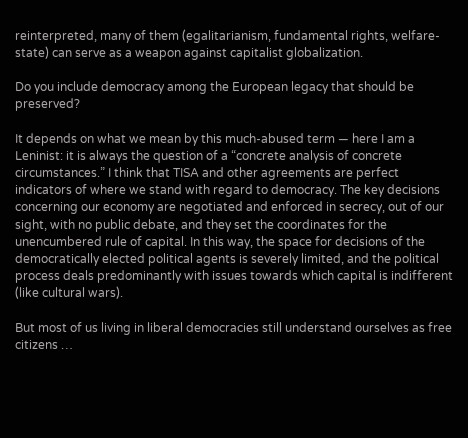reinterpreted, many of them (egalitarianism, fundamental rights, welfare-state) can serve as a weapon against capitalist globalization.

Do you include democracy among the European legacy that should be preserved?

It depends on what we mean by this much-abused term — here I am a Leninist: it is always the question of a “concrete analysis of concrete circumstances.” I think that TISA and other agreements are perfect indicators of where we stand with regard to democracy. The key decisions concerning our economy are negotiated and enforced in secrecy, out of our sight, with no public debate, and they set the coordinates for the unencumbered rule of capital. In this way, the space for decisions of the democratically elected political agents is severely limited, and the political process deals predominantly with issues towards which capital is indifferent (like cultural wars).

But most of us living in liberal democracies still understand ourselves as free citizens …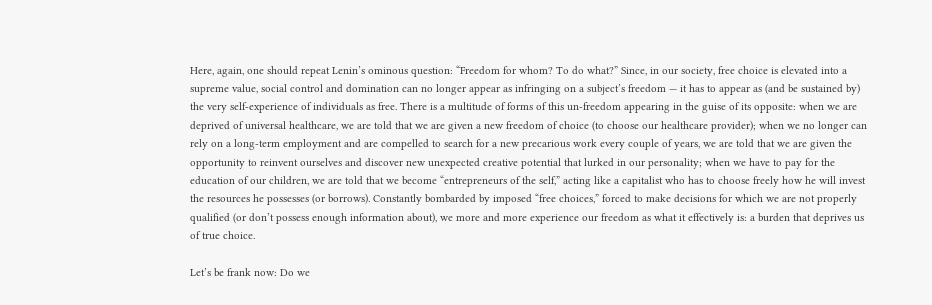Here, again, one should repeat Lenin’s ominous question: “Freedom for whom? To do what?” Since, in our society, free choice is elevated into a supreme value, social control and domination can no longer appear as infringing on a subject’s freedom — it has to appear as (and be sustained by) the very self-experience of individuals as free. There is a multitude of forms of this un-freedom appearing in the guise of its opposite: when we are deprived of universal healthcare, we are told that we are given a new freedom of choice (to choose our healthcare provider); when we no longer can rely on a long-term employment and are compelled to search for a new precarious work every couple of years, we are told that we are given the opportunity to reinvent ourselves and discover new unexpected creative potential that lurked in our personality; when we have to pay for the education of our children, we are told that we become “entrepreneurs of the self,” acting like a capitalist who has to choose freely how he will invest the resources he possesses (or borrows). Constantly bombarded by imposed “free choices,” forced to make decisions for which we are not properly qualified (or don’t possess enough information about), we more and more experience our freedom as what it effectively is: a burden that deprives us of true choice.

Let’s be frank now: Do we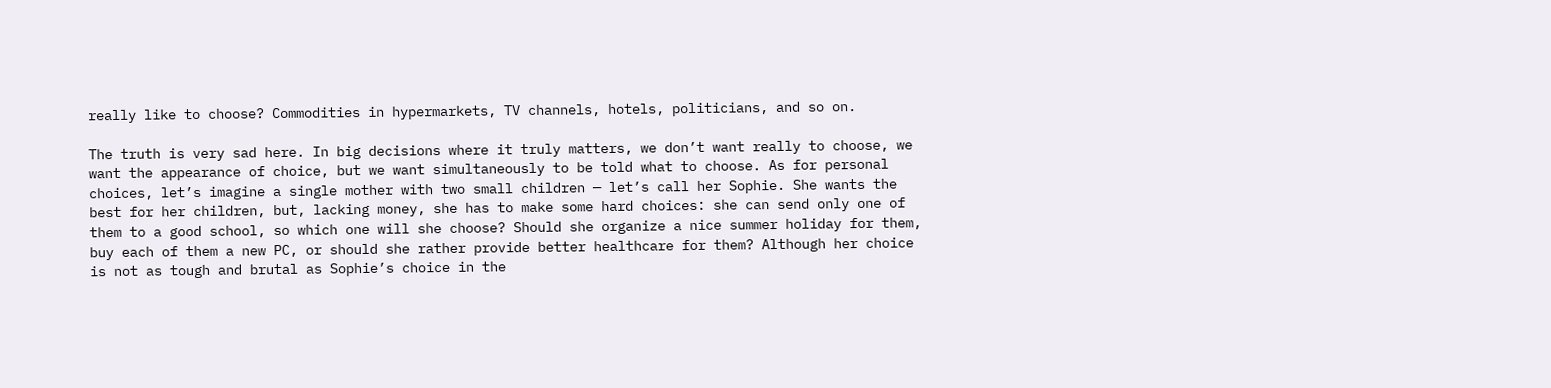really like to choose? Commodities in hypermarkets, TV channels, hotels, politicians, and so on.

The truth is very sad here. In big decisions where it truly matters, we don’t want really to choose, we want the appearance of choice, but we want simultaneously to be told what to choose. As for personal choices, let’s imagine a single mother with two small children — let’s call her Sophie. She wants the best for her children, but, lacking money, she has to make some hard choices: she can send only one of them to a good school, so which one will she choose? Should she organize a nice summer holiday for them, buy each of them a new PC, or should she rather provide better healthcare for them? Although her choice is not as tough and brutal as Sophie’s choice in the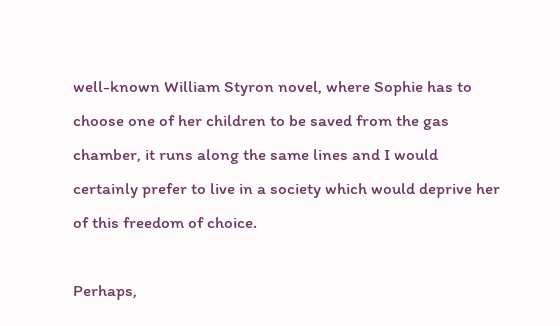well-known William Styron novel, where Sophie has to choose one of her children to be saved from the gas chamber, it runs along the same lines and I would certainly prefer to live in a society which would deprive her of this freedom of choice.

Perhaps,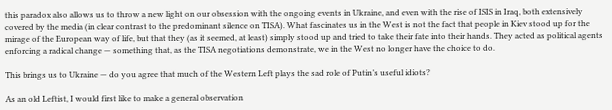this paradox also allows us to throw a new light on our obsession with the ongoing events in Ukraine, and even with the rise of ISIS in Iraq, both extensively covered by the media (in clear contrast to the predominant silence on TISA). What fascinates us in the West is not the fact that people in Kiev stood up for the mirage of the European way of life, but that they (as it seemed, at least) simply stood up and tried to take their fate into their hands. They acted as political agents enforcing a radical change — something that, as the TISA negotiations demonstrate, we in the West no longer have the choice to do.

This brings us to Ukraine — do you agree that much of the Western Left plays the sad role of Putin’s useful idiots?

As an old Leftist, I would first like to make a general observation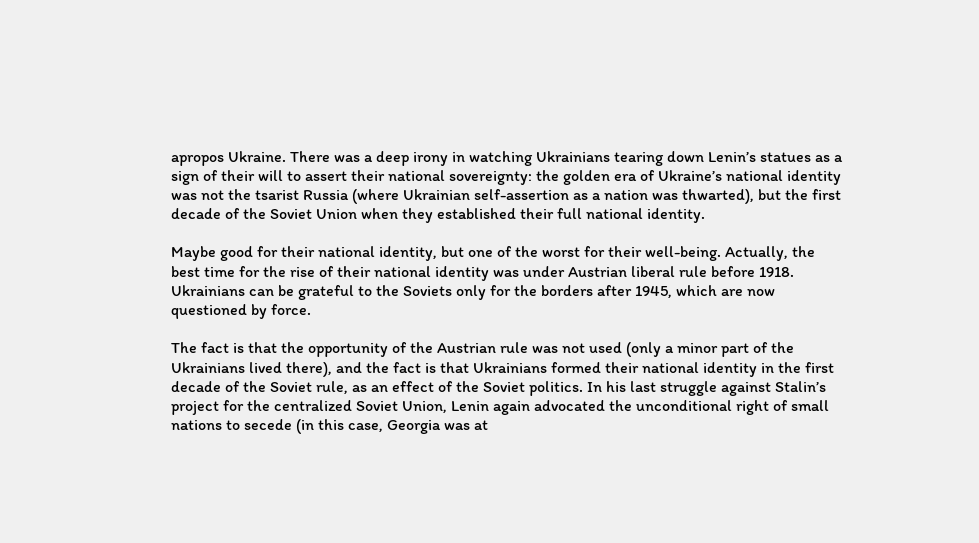apropos Ukraine. There was a deep irony in watching Ukrainians tearing down Lenin’s statues as a sign of their will to assert their national sovereignty: the golden era of Ukraine’s national identity was not the tsarist Russia (where Ukrainian self-assertion as a nation was thwarted), but the first decade of the Soviet Union when they established their full national identity.

Maybe good for their national identity, but one of the worst for their well-being. Actually, the best time for the rise of their national identity was under Austrian liberal rule before 1918. Ukrainians can be grateful to the Soviets only for the borders after 1945, which are now questioned by force.

The fact is that the opportunity of the Austrian rule was not used (only a minor part of the Ukrainians lived there), and the fact is that Ukrainians formed their national identity in the first decade of the Soviet rule, as an effect of the Soviet politics. In his last struggle against Stalin’s project for the centralized Soviet Union, Lenin again advocated the unconditional right of small nations to secede (in this case, Georgia was at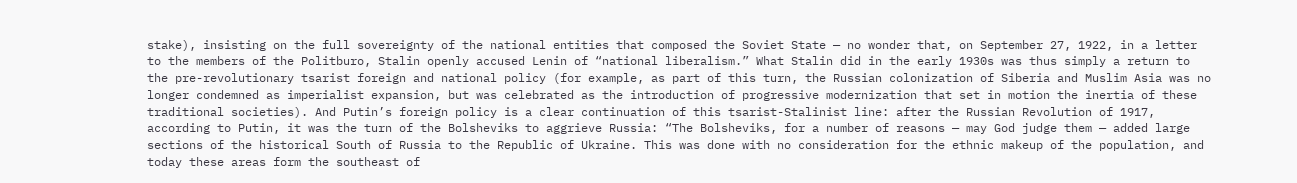stake), insisting on the full sovereignty of the national entities that composed the Soviet State — no wonder that, on September 27, 1922, in a letter to the members of the Politburo, Stalin openly accused Lenin of “national liberalism.” What Stalin did in the early 1930s was thus simply a return to the pre-revolutionary tsarist foreign and national policy (for example, as part of this turn, the Russian colonization of Siberia and Muslim Asia was no longer condemned as imperialist expansion, but was celebrated as the introduction of progressive modernization that set in motion the inertia of these traditional societies). And Putin’s foreign policy is a clear continuation of this tsarist-Stalinist line: after the Russian Revolution of 1917, according to Putin, it was the turn of the Bolsheviks to aggrieve Russia: “The Bolsheviks, for a number of reasons — may God judge them — added large sections of the historical South of Russia to the Republic of Ukraine. This was done with no consideration for the ethnic makeup of the population, and today these areas form the southeast of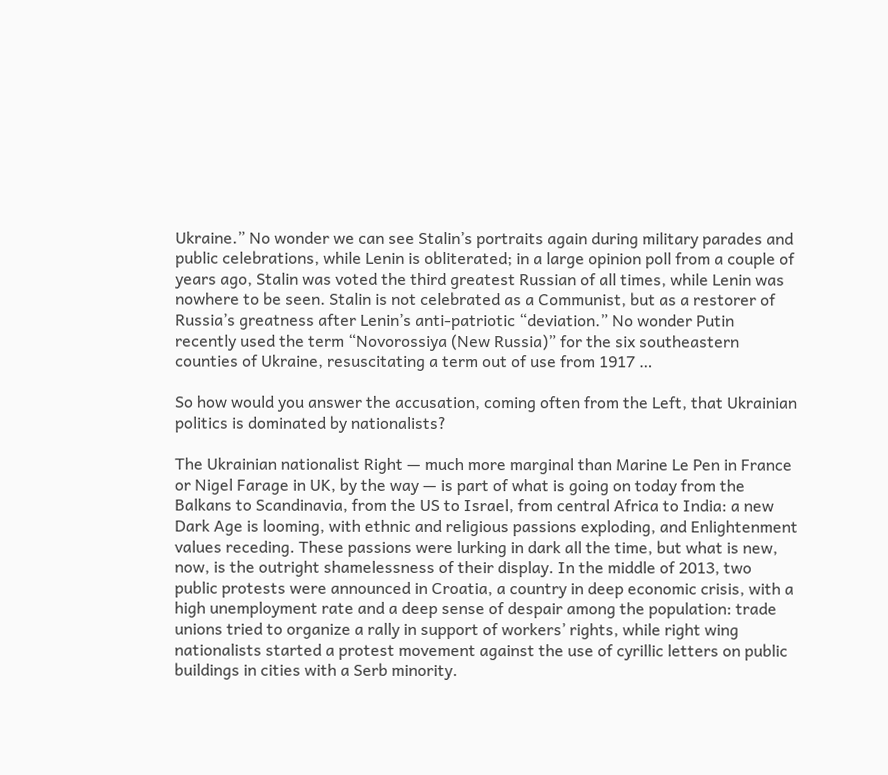Ukraine.” No wonder we can see Stalin’s portraits again during military parades and public celebrations, while Lenin is obliterated; in a large opinion poll from a couple of years ago, Stalin was voted the third greatest Russian of all times, while Lenin was nowhere to be seen. Stalin is not celebrated as a Communist, but as a restorer of Russia’s greatness after Lenin’s anti-patriotic “deviation.” No wonder Putin recently used the term “Novorossiya (New Russia)” for the six southeastern counties of Ukraine, resuscitating a term out of use from 1917 …

So how would you answer the accusation, coming often from the Left, that Ukrainian politics is dominated by nationalists?

The Ukrainian nationalist Right — much more marginal than Marine Le Pen in France or Nigel Farage in UK, by the way — is part of what is going on today from the Balkans to Scandinavia, from the US to Israel, from central Africa to India: a new Dark Age is looming, with ethnic and religious passions exploding, and Enlightenment values receding. These passions were lurking in dark all the time, but what is new, now, is the outright shamelessness of their display. In the middle of 2013, two public protests were announced in Croatia, a country in deep economic crisis, with a high unemployment rate and a deep sense of despair among the population: trade unions tried to organize a rally in support of workers’ rights, while right wing nationalists started a protest movement against the use of cyrillic letters on public buildings in cities with a Serb minority.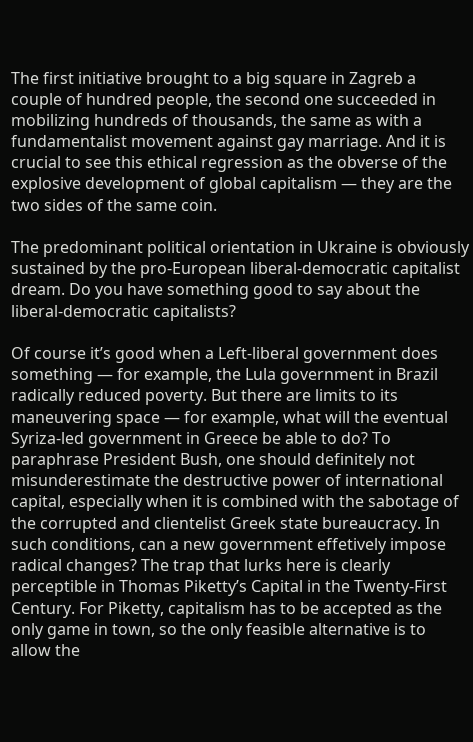The first initiative brought to a big square in Zagreb a couple of hundred people, the second one succeeded in mobilizing hundreds of thousands, the same as with a fundamentalist movement against gay marriage. And it is crucial to see this ethical regression as the obverse of the explosive development of global capitalism — they are the two sides of the same coin.

The predominant political orientation in Ukraine is obviously sustained by the pro-European liberal-democratic capitalist dream. Do you have something good to say about the liberal-democratic capitalists?

Of course it’s good when a Left-liberal government does something — for example, the Lula government in Brazil radically reduced poverty. But there are limits to its maneuvering space — for example, what will the eventual Syriza-led government in Greece be able to do? To paraphrase President Bush, one should definitely not misunderestimate the destructive power of international capital, especially when it is combined with the sabotage of the corrupted and clientelist Greek state bureaucracy. In such conditions, can a new government effetively impose radical changes? The trap that lurks here is clearly perceptible in Thomas Piketty’s Capital in the Twenty-First Century. For Piketty, capitalism has to be accepted as the only game in town, so the only feasible alternative is to allow the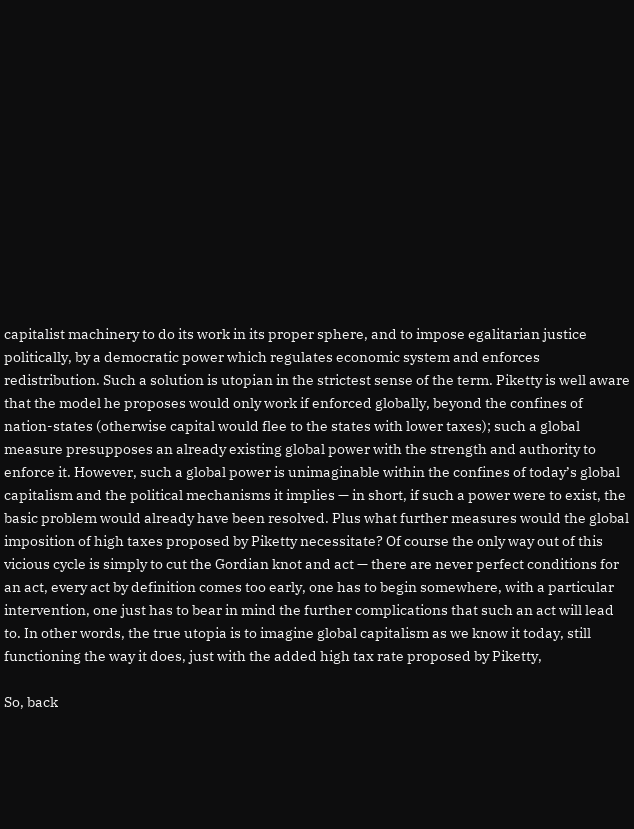capitalist machinery to do its work in its proper sphere, and to impose egalitarian justice politically, by a democratic power which regulates economic system and enforces redistribution. Such a solution is utopian in the strictest sense of the term. Piketty is well aware that the model he proposes would only work if enforced globally, beyond the confines of nation-states (otherwise capital would flee to the states with lower taxes); such a global measure presupposes an already existing global power with the strength and authority to enforce it. However, such a global power is unimaginable within the confines of today’s global capitalism and the political mechanisms it implies — in short, if such a power were to exist, the basic problem would already have been resolved. Plus what further measures would the global imposition of high taxes proposed by Piketty necessitate? Of course the only way out of this vicious cycle is simply to cut the Gordian knot and act — there are never perfect conditions for an act, every act by definition comes too early, one has to begin somewhere, with a particular intervention, one just has to bear in mind the further complications that such an act will lead to. In other words, the true utopia is to imagine global capitalism as we know it today, still functioning the way it does, just with the added high tax rate proposed by Piketty,

So, back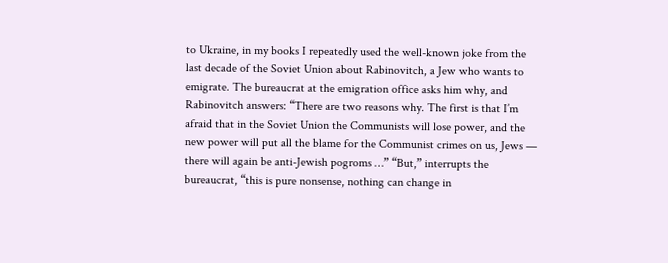to Ukraine, in my books I repeatedly used the well-known joke from the last decade of the Soviet Union about Rabinovitch, a Jew who wants to emigrate. The bureaucrat at the emigration office asks him why, and Rabinovitch answers: “There are two reasons why. The first is that I’m afraid that in the Soviet Union the Communists will lose power, and the new power will put all the blame for the Communist crimes on us, Jews — there will again be anti-Jewish pogroms …” “But,” interrupts the bureaucrat, “this is pure nonsense, nothing can change in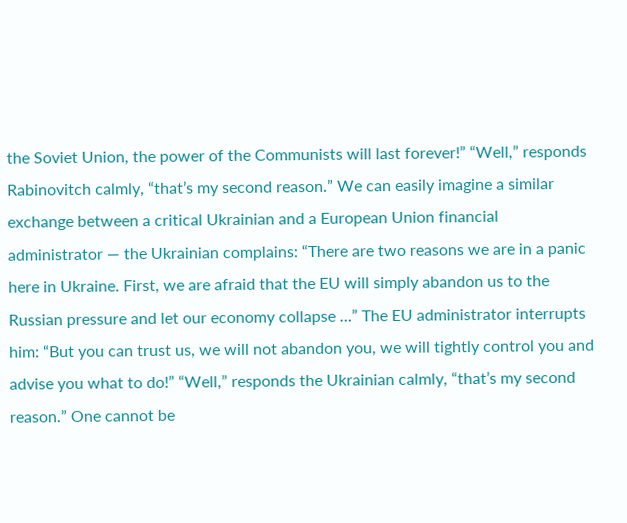the Soviet Union, the power of the Communists will last forever!” “Well,” responds Rabinovitch calmly, “that’s my second reason.” We can easily imagine a similar exchange between a critical Ukrainian and a European Union financial administrator — the Ukrainian complains: “There are two reasons we are in a panic here in Ukraine. First, we are afraid that the EU will simply abandon us to the Russian pressure and let our economy collapse …” The EU administrator interrupts him: “But you can trust us, we will not abandon you, we will tightly control you and advise you what to do!” “Well,” responds the Ukrainian calmly, “that’s my second reason.” One cannot be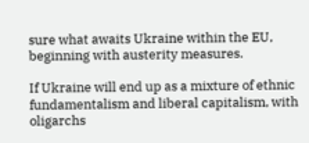sure what awaits Ukraine within the EU, beginning with austerity measures.

If Ukraine will end up as a mixture of ethnic fundamentalism and liberal capitalism, with oligarchs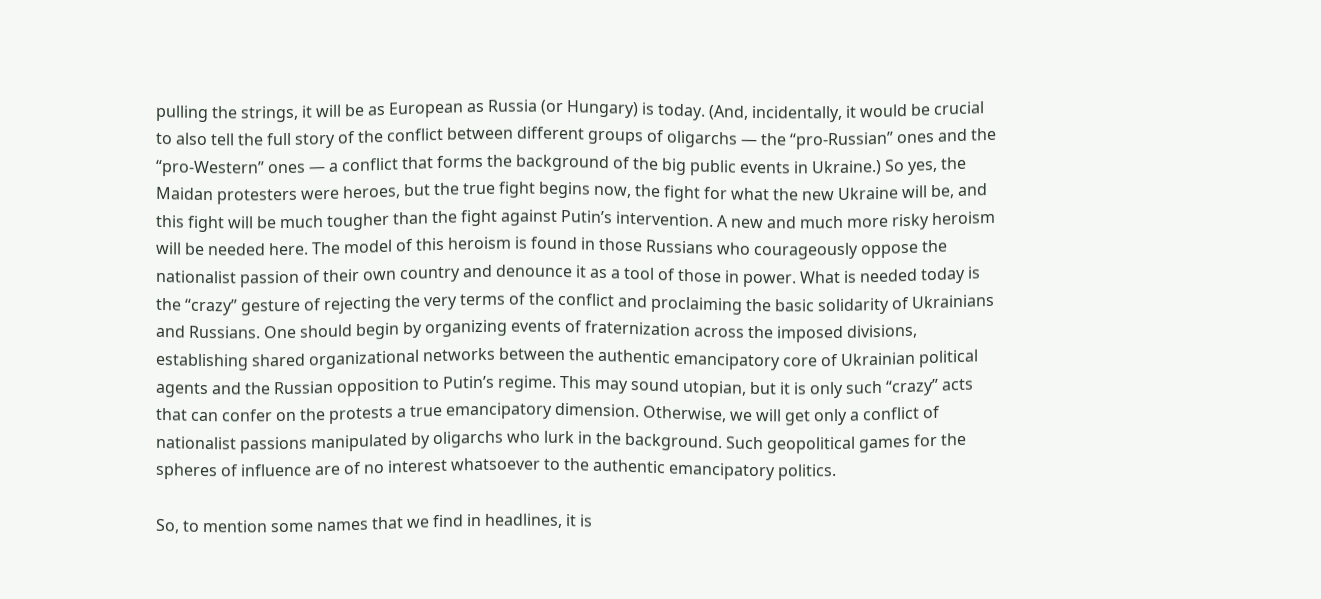pulling the strings, it will be as European as Russia (or Hungary) is today. (And, incidentally, it would be crucial to also tell the full story of the conflict between different groups of oligarchs — the “pro-Russian” ones and the “pro-Western” ones — a conflict that forms the background of the big public events in Ukraine.) So yes, the Maidan protesters were heroes, but the true fight begins now, the fight for what the new Ukraine will be, and this fight will be much tougher than the fight against Putin’s intervention. A new and much more risky heroism will be needed here. The model of this heroism is found in those Russians who courageously oppose the nationalist passion of their own country and denounce it as a tool of those in power. What is needed today is the “crazy” gesture of rejecting the very terms of the conflict and proclaiming the basic solidarity of Ukrainians and Russians. One should begin by organizing events of fraternization across the imposed divisions, establishing shared organizational networks between the authentic emancipatory core of Ukrainian political agents and the Russian opposition to Putin’s regime. This may sound utopian, but it is only such “crazy” acts that can confer on the protests a true emancipatory dimension. Otherwise, we will get only a conflict of nationalist passions manipulated by oligarchs who lurk in the background. Such geopolitical games for the spheres of influence are of no interest whatsoever to the authentic emancipatory politics.

So, to mention some names that we find in headlines, it is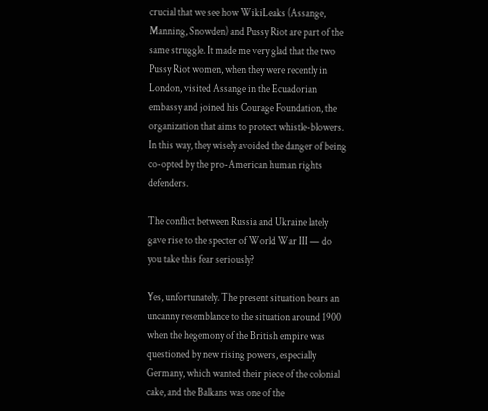crucial that we see how WikiLeaks (Assange, Manning, Snowden) and Pussy Riot are part of the same struggle. It made me very glad that the two Pussy Riot women, when they were recently in London, visited Assange in the Ecuadorian embassy and joined his Courage Foundation, the organization that aims to protect whistle-blowers. In this way, they wisely avoided the danger of being co-opted by the pro-American human rights defenders.

The conflict between Russia and Ukraine lately gave rise to the specter of World War III — do you take this fear seriously?

Yes, unfortunately. The present situation bears an uncanny resemblance to the situation around 1900 when the hegemony of the British empire was questioned by new rising powers, especially Germany, which wanted their piece of the colonial cake, and the Balkans was one of the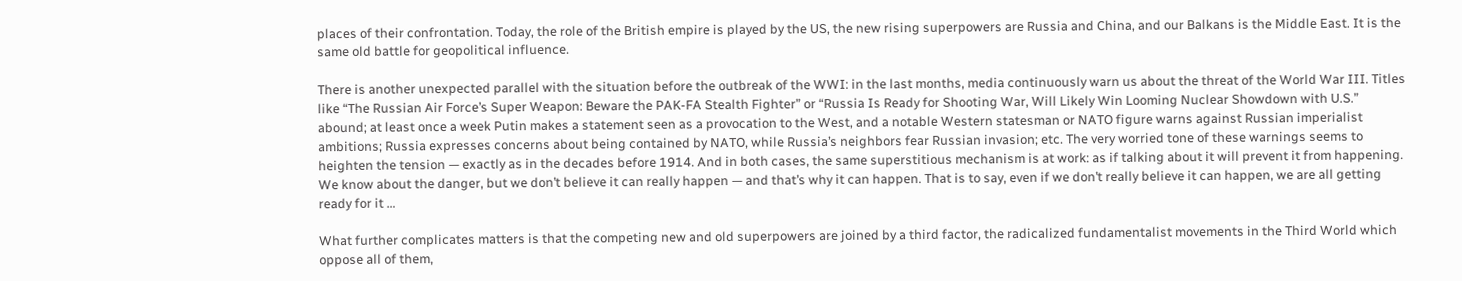places of their confrontation. Today, the role of the British empire is played by the US, the new rising superpowers are Russia and China, and our Balkans is the Middle East. It is the same old battle for geopolitical influence.

There is another unexpected parallel with the situation before the outbreak of the WWI: in the last months, media continuously warn us about the threat of the World War III. Titles like “The Russian Air Force’s Super Weapon: Beware the PAK-FA Stealth Fighter” or “Russia Is Ready for Shooting War, Will Likely Win Looming Nuclear Showdown with U.S.” abound; at least once a week Putin makes a statement seen as a provocation to the West, and a notable Western statesman or NATO figure warns against Russian imperialist ambitions; Russia expresses concerns about being contained by NATO, while Russia’s neighbors fear Russian invasion; etc. The very worried tone of these warnings seems to heighten the tension — exactly as in the decades before 1914. And in both cases, the same superstitious mechanism is at work: as if talking about it will prevent it from happening. We know about the danger, but we don’t believe it can really happen — and that’s why it can happen. That is to say, even if we don’t really believe it can happen, we are all getting ready for it …

What further complicates matters is that the competing new and old superpowers are joined by a third factor, the radicalized fundamentalist movements in the Third World which oppose all of them,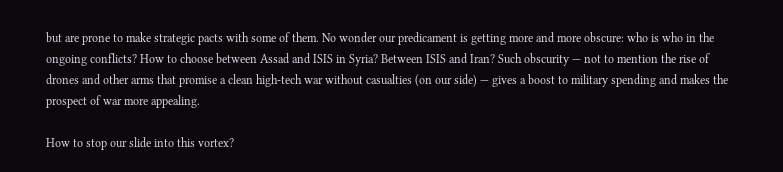but are prone to make strategic pacts with some of them. No wonder our predicament is getting more and more obscure: who is who in the ongoing conflicts? How to choose between Assad and ISIS in Syria? Between ISIS and Iran? Such obscurity — not to mention the rise of drones and other arms that promise a clean high-tech war without casualties (on our side) — gives a boost to military spending and makes the prospect of war more appealing.

How to stop our slide into this vortex?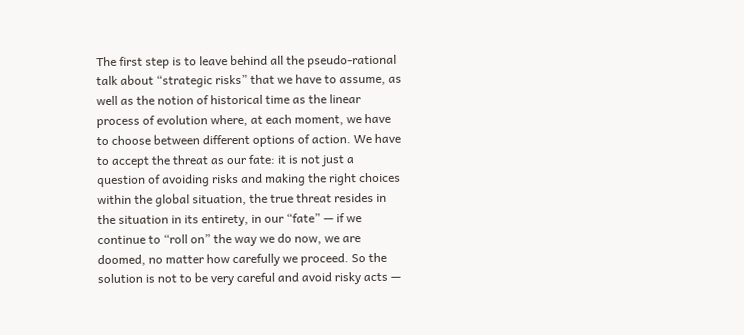The first step is to leave behind all the pseudo-rational talk about “strategic risks” that we have to assume, as well as the notion of historical time as the linear process of evolution where, at each moment, we have to choose between different options of action. We have to accept the threat as our fate: it is not just a question of avoiding risks and making the right choices within the global situation, the true threat resides in the situation in its entirety, in our “fate” — if we continue to “roll on” the way we do now, we are doomed, no matter how carefully we proceed. So the solution is not to be very careful and avoid risky acts —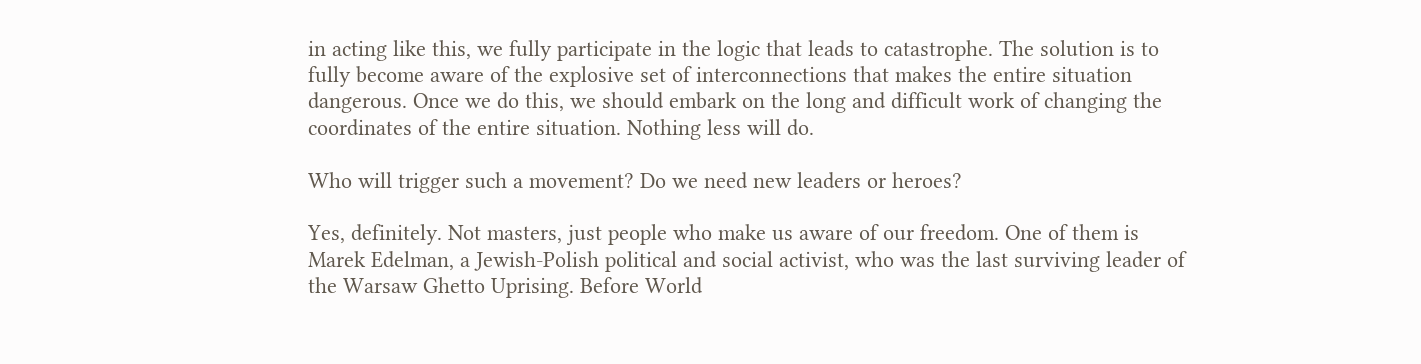in acting like this, we fully participate in the logic that leads to catastrophe. The solution is to fully become aware of the explosive set of interconnections that makes the entire situation dangerous. Once we do this, we should embark on the long and difficult work of changing the coordinates of the entire situation. Nothing less will do.

Who will trigger such a movement? Do we need new leaders or heroes?

Yes, definitely. Not masters, just people who make us aware of our freedom. One of them is Marek Edelman, a Jewish-Polish political and social activist, who was the last surviving leader of the Warsaw Ghetto Uprising. Before World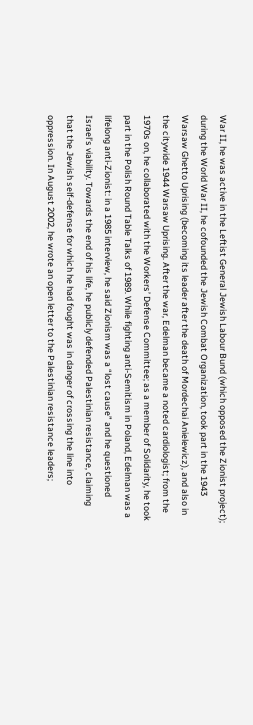War II, he was active in the Leftist General Jewish Labour Bund (which opposed the Zionist project); during the World War II, he cofounded the Jewish Combat Organization, took part in the 1943 Warsaw Ghetto Uprising (becoming its leader after the death of Mordechai Anielewicz), and also in the citywide 1944 Warsaw Uprising. After the war, Edelman became a noted cardiologist; from the 1970s on, he collaborated with the Workers’ Defense Committee; as a member of Solidarity, he took part in the Polish Round Table Talks of 1989. While fighting anti-Semitism in Poland, Edelman was a lifelong anti-Zionist: in a 1985 interview, he said Zionism was a “lost cause” and he questioned Israel’s viability. Towards the end of his life, he publicly defended Palestinian resistance, claiming that the Jewish self-defense for which he had fought was in danger of crossing the line into oppression. In August 2002, he wrote an open letter to the Palestinian resistance leaders;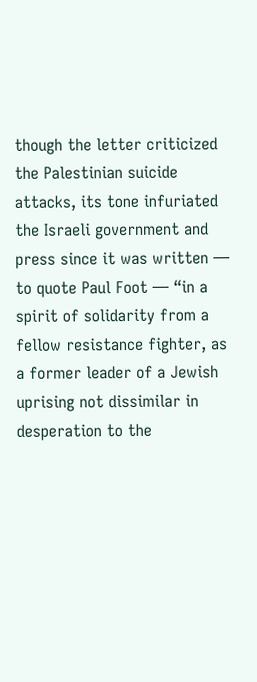though the letter criticized the Palestinian suicide attacks, its tone infuriated the Israeli government and press since it was written — to quote Paul Foot — “in a spirit of solidarity from a fellow resistance fighter, as a former leader of a Jewish uprising not dissimilar in desperation to the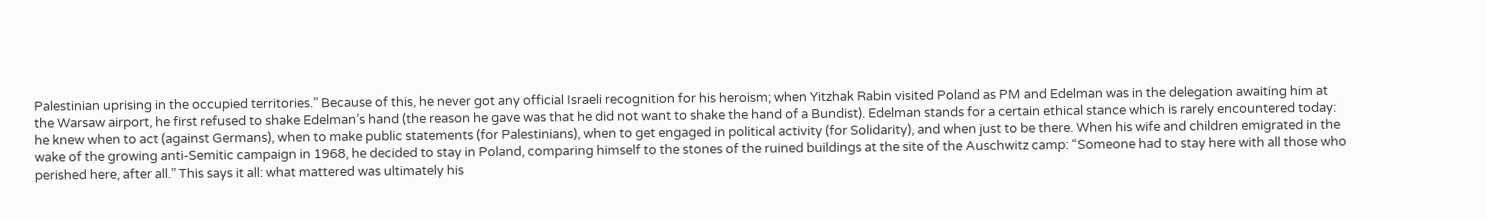Palestinian uprising in the occupied territories.” Because of this, he never got any official Israeli recognition for his heroism; when Yitzhak Rabin visited Poland as PM and Edelman was in the delegation awaiting him at the Warsaw airport, he first refused to shake Edelman’s hand (the reason he gave was that he did not want to shake the hand of a Bundist). Edelman stands for a certain ethical stance which is rarely encountered today: he knew when to act (against Germans), when to make public statements (for Palestinians), when to get engaged in political activity (for Solidarity), and when just to be there. When his wife and children emigrated in the wake of the growing anti-Semitic campaign in 1968, he decided to stay in Poland, comparing himself to the stones of the ruined buildings at the site of the Auschwitz camp: “Someone had to stay here with all those who perished here, after all.” This says it all: what mattered was ultimately his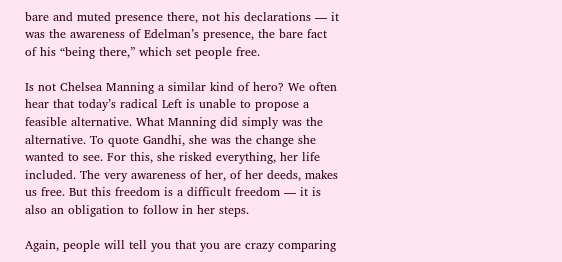bare and muted presence there, not his declarations — it was the awareness of Edelman’s presence, the bare fact of his “being there,” which set people free.

Is not Chelsea Manning a similar kind of hero? We often hear that today’s radical Left is unable to propose a feasible alternative. What Manning did simply was the alternative. To quote Gandhi, she was the change she wanted to see. For this, she risked everything, her life included. The very awareness of her, of her deeds, makes us free. But this freedom is a difficult freedom — it is also an obligation to follow in her steps.

Again, people will tell you that you are crazy comparing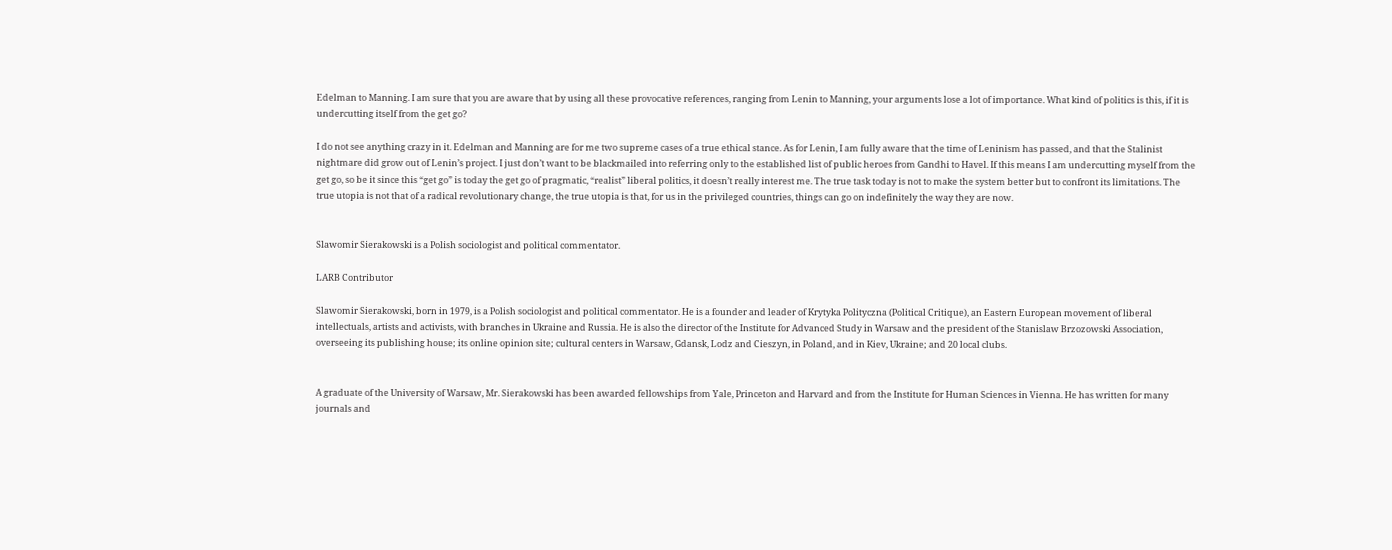Edelman to Manning. I am sure that you are aware that by using all these provocative references, ranging from Lenin to Manning, your arguments lose a lot of importance. What kind of politics is this, if it is undercutting itself from the get go?

I do not see anything crazy in it. Edelman and Manning are for me two supreme cases of a true ethical stance. As for Lenin, I am fully aware that the time of Leninism has passed, and that the Stalinist nightmare did grow out of Lenin’s project. I just don’t want to be blackmailed into referring only to the established list of public heroes from Gandhi to Havel. If this means I am undercutting myself from the get go, so be it since this “get go” is today the get go of pragmatic, “realist” liberal politics, it doesn’t really interest me. The true task today is not to make the system better but to confront its limitations. The true utopia is not that of a radical revolutionary change, the true utopia is that, for us in the privileged countries, things can go on indefinitely the way they are now.


Slawomir Sierakowski is a Polish sociologist and political commentator.

LARB Contributor

Slawomir Sierakowski, born in 1979, is a Polish sociologist and political commentator. He is a founder and leader of Krytyka Polityczna (Political Critique), an Eastern European movement of liberal intellectuals, artists and activists, with branches in Ukraine and Russia. He is also the director of the Institute for Advanced Study in Warsaw and the president of the Stanislaw Brzozowski Association, overseeing its publishing house; its online opinion site; cultural centers in Warsaw, Gdansk, Lodz and Cieszyn, in Poland, and in Kiev, Ukraine; and 20 local clubs.


A graduate of the University of Warsaw, Mr. Sierakowski has been awarded fellowships from Yale, Princeton and Harvard and from the Institute for Human Sciences in Vienna. He has written for many journals and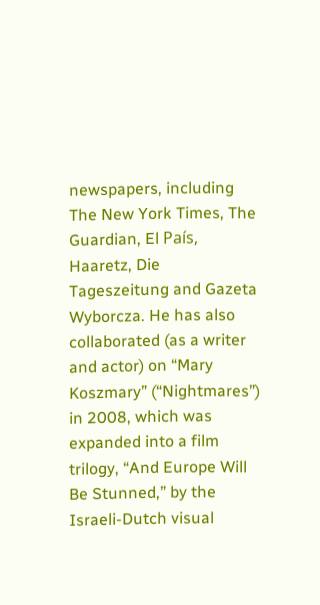newspapers, including The New York Times, The Guardian, El País, Haaretz, Die Tageszeitung and Gazeta Wyborcza. He has also collaborated (as a writer and actor) on “Mary Koszmary” (“Nightmares”) in 2008, which was expanded into a film trilogy, “And Europe Will Be Stunned,” by the Israeli-Dutch visual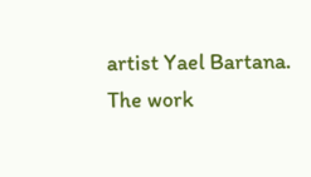artist Yael Bartana. The work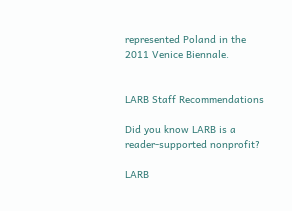represented Poland in the 2011 Venice Biennale.


LARB Staff Recommendations

Did you know LARB is a reader-supported nonprofit?

LARB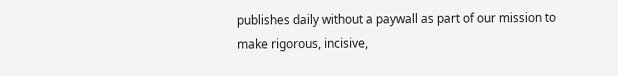publishes daily without a paywall as part of our mission to make rigorous, incisive,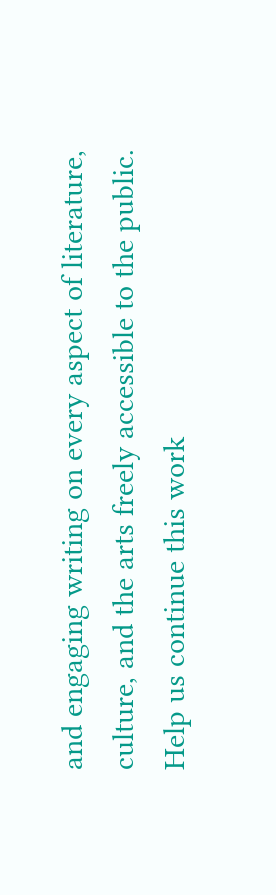and engaging writing on every aspect of literature, culture, and the arts freely accessible to the public. Help us continue this work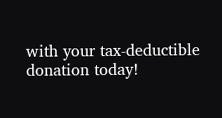with your tax-deductible donation today!